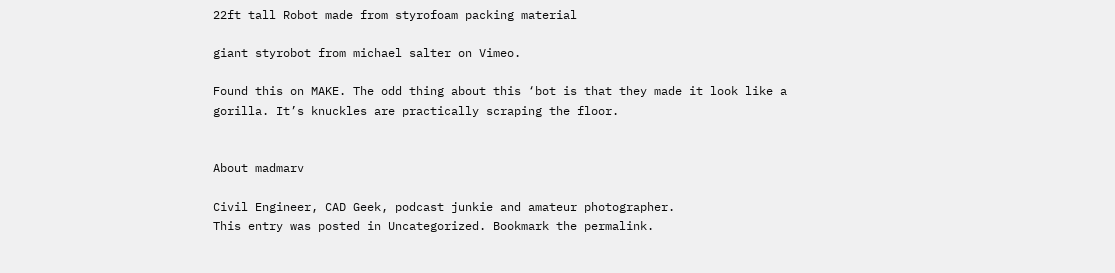22ft tall Robot made from styrofoam packing material

giant styrobot from michael salter on Vimeo.

Found this on MAKE. The odd thing about this ‘bot is that they made it look like a gorilla. It’s knuckles are practically scraping the floor.


About madmarv

Civil Engineer, CAD Geek, podcast junkie and amateur photographer.
This entry was posted in Uncategorized. Bookmark the permalink.